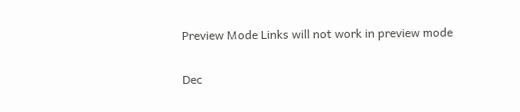Preview Mode Links will not work in preview mode

Dec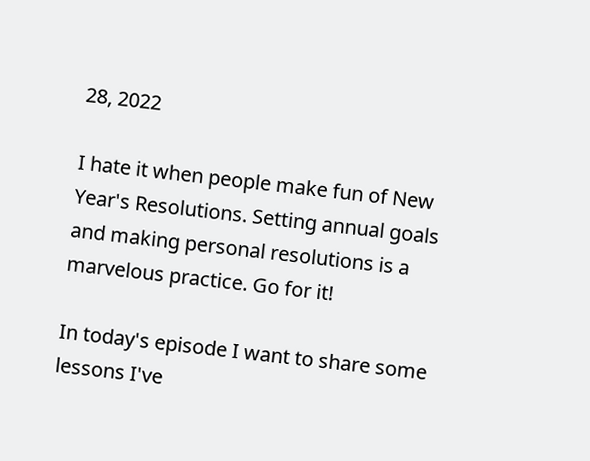28, 2022

I hate it when people make fun of New Year's Resolutions. Setting annual goals and making personal resolutions is a marvelous practice. Go for it!

In today's episode I want to share some lessons I've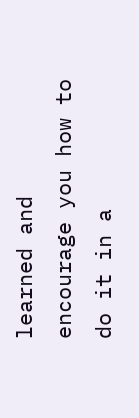learned and encourage you how to do it in a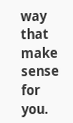way that make sense for you.